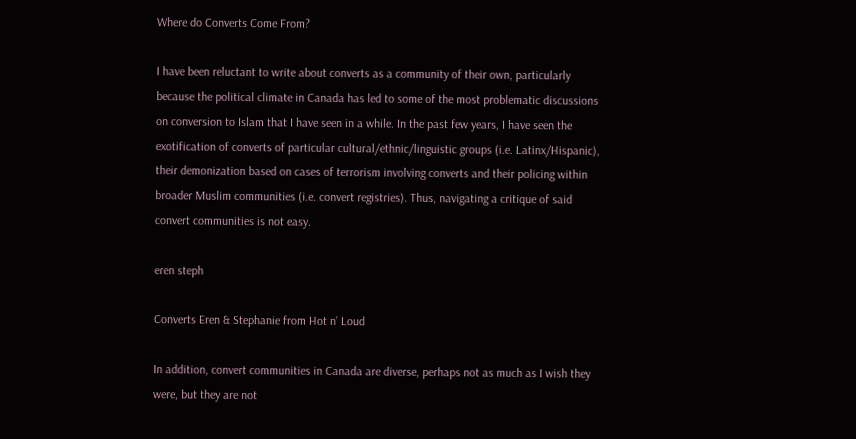Where do Converts Come From?

I have been reluctant to write about converts as a community of their own, particularly because the political climate in Canada has led to some of the most problematic discussions on conversion to Islam that I have seen in a while. In the past few years, I have seen the exotification of converts of particular cultural/ethnic/linguistic groups (i.e. Latinx/Hispanic), their demonization based on cases of terrorism involving converts and their policing within broader Muslim communities (i.e. convert registries). Thus, navigating a critique of said convert communities is not easy.

eren steph

Converts Eren & Stephanie from Hot n’ Loud

In addition, convert communities in Canada are diverse, perhaps not as much as I wish they were, but they are not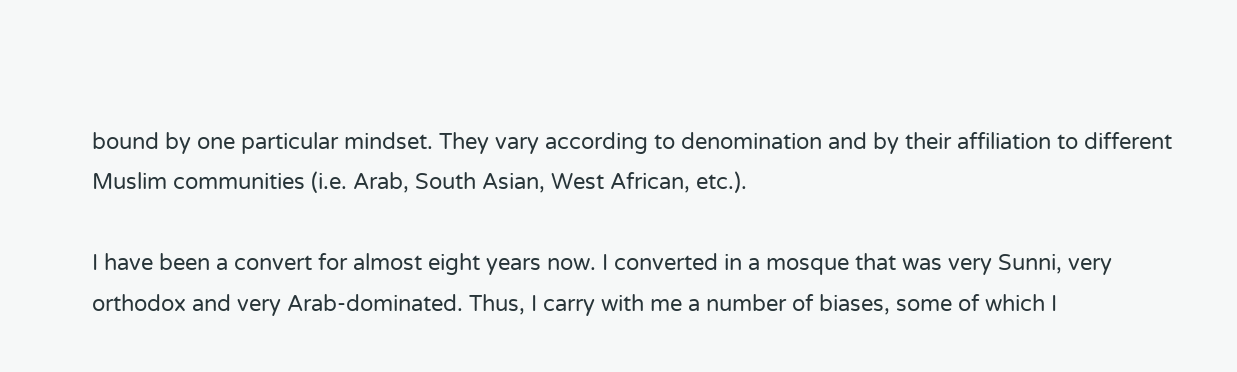bound by one particular mindset. They vary according to denomination and by their affiliation to different Muslim communities (i.e. Arab, South Asian, West African, etc.).

I have been a convert for almost eight years now. I converted in a mosque that was very Sunni, very orthodox and very Arab-dominated. Thus, I carry with me a number of biases, some of which I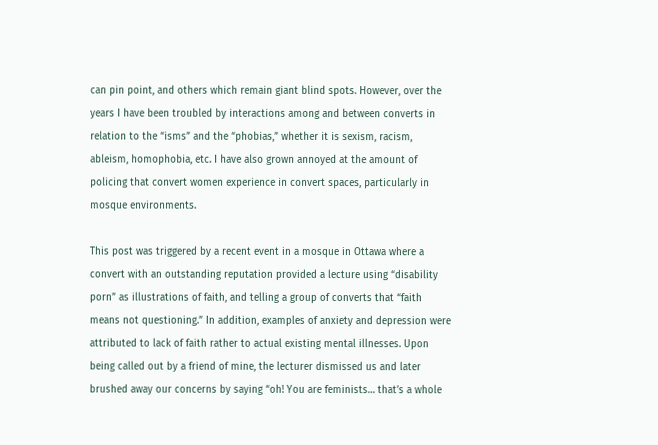can pin point, and others which remain giant blind spots. However, over the years I have been troubled by interactions among and between converts in relation to the “isms” and the “phobias,” whether it is sexism, racism, ableism, homophobia, etc. I have also grown annoyed at the amount of policing that convert women experience in convert spaces, particularly in mosque environments.

This post was triggered by a recent event in a mosque in Ottawa where a convert with an outstanding reputation provided a lecture using “disability porn” as illustrations of faith, and telling a group of converts that “faith means not questioning.” In addition, examples of anxiety and depression were attributed to lack of faith rather to actual existing mental illnesses. Upon being called out by a friend of mine, the lecturer dismissed us and later brushed away our concerns by saying “oh! You are feminists… that’s a whole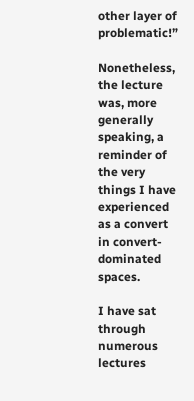other layer of problematic!”

Nonetheless, the lecture was, more generally speaking, a reminder of the very things I have experienced as a convert in convert-dominated spaces.

I have sat through numerous lectures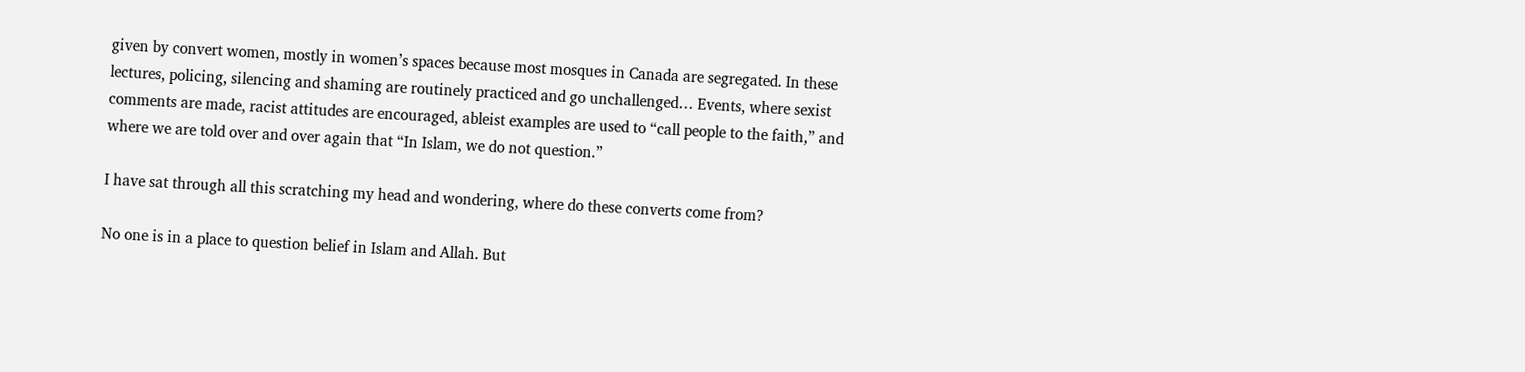given by convert women, mostly in women’s spaces because most mosques in Canada are segregated. In these lectures, policing, silencing and shaming are routinely practiced and go unchallenged… Events, where sexist comments are made, racist attitudes are encouraged, ableist examples are used to “call people to the faith,” and where we are told over and over again that “In Islam, we do not question.”

I have sat through all this scratching my head and wondering, where do these converts come from?

No one is in a place to question belief in Islam and Allah. But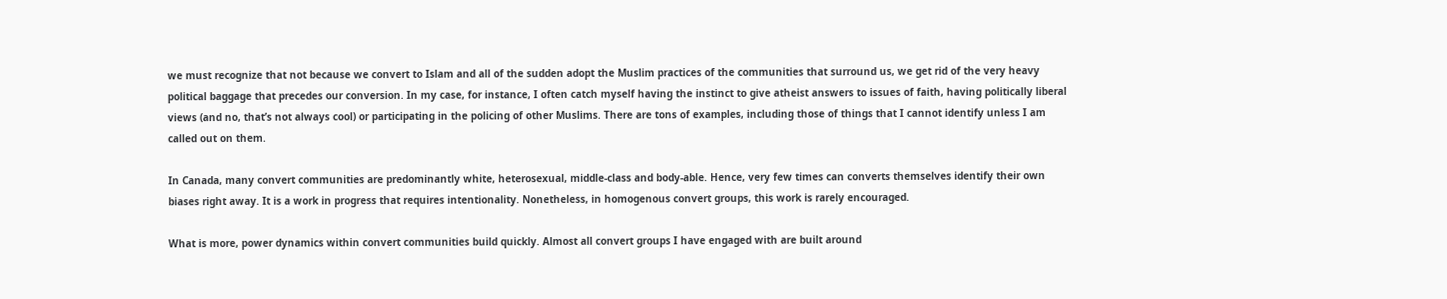we must recognize that not because we convert to Islam and all of the sudden adopt the Muslim practices of the communities that surround us, we get rid of the very heavy political baggage that precedes our conversion. In my case, for instance, I often catch myself having the instinct to give atheist answers to issues of faith, having politically liberal views (and no, that’s not always cool) or participating in the policing of other Muslims. There are tons of examples, including those of things that I cannot identify unless I am called out on them.

In Canada, many convert communities are predominantly white, heterosexual, middle-class and body-able. Hence, very few times can converts themselves identify their own biases right away. It is a work in progress that requires intentionality. Nonetheless, in homogenous convert groups, this work is rarely encouraged.

What is more, power dynamics within convert communities build quickly. Almost all convert groups I have engaged with are built around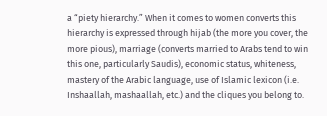a “piety hierarchy.” When it comes to women converts this hierarchy is expressed through hijab (the more you cover, the more pious), marriage (converts married to Arabs tend to win this one, particularly Saudis), economic status, whiteness, mastery of the Arabic language, use of Islamic lexicon (i.e. Inshaallah, mashaallah, etc.) and the cliques you belong to.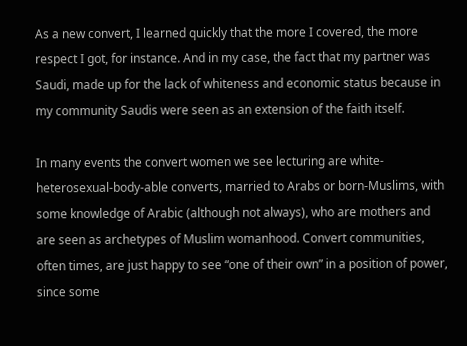As a new convert, I learned quickly that the more I covered, the more respect I got, for instance. And in my case, the fact that my partner was Saudi, made up for the lack of whiteness and economic status because in my community Saudis were seen as an extension of the faith itself.

In many events the convert women we see lecturing are white-heterosexual-body-able converts, married to Arabs or born-Muslims, with some knowledge of Arabic (although not always), who are mothers and are seen as archetypes of Muslim womanhood. Convert communities, often times, are just happy to see “one of their own” in a position of power, since some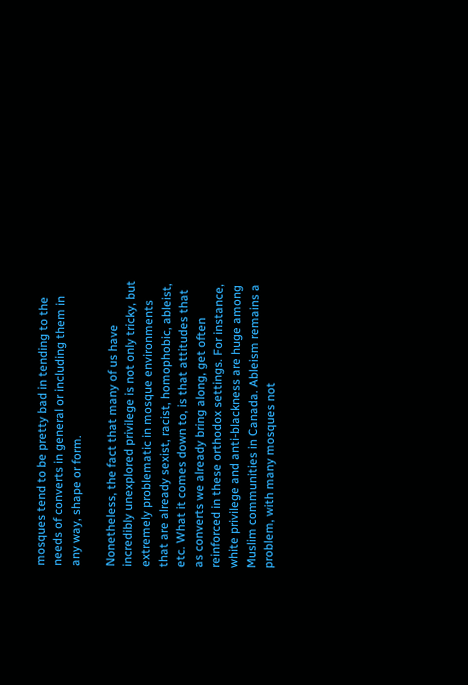mosques tend to be pretty bad in tending to the needs of converts in general or including them in any way, shape or form.

Nonetheless, the fact that many of us have incredibly unexplored privilege is not only tricky, but extremely problematic in mosque environments that are already sexist, racist, homophobic, ableist, etc. What it comes down to, is that attitudes that as converts we already bring along, get often reinforced in these orthodox settings. For instance, white privilege and anti-blackness are huge among Muslim communities in Canada. Ableism remains a problem, with many mosques not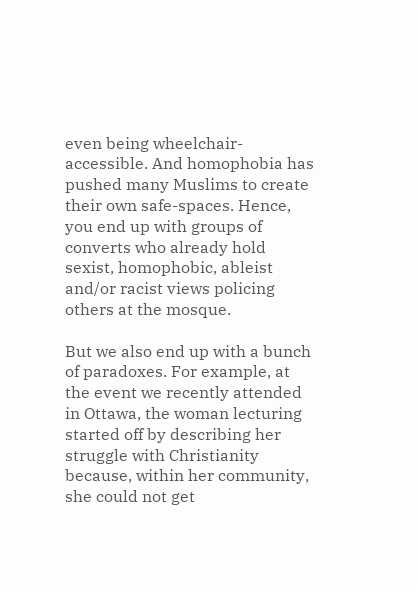even being wheelchair-accessible. And homophobia has pushed many Muslims to create their own safe-spaces. Hence, you end up with groups of converts who already hold sexist, homophobic, ableist and/or racist views policing others at the mosque.

But we also end up with a bunch of paradoxes. For example, at the event we recently attended in Ottawa, the woman lecturing started off by describing her struggle with Christianity because, within her community, she could not get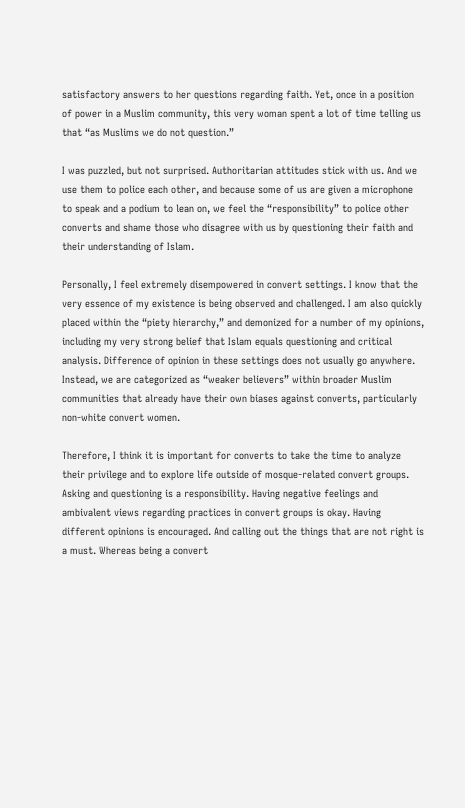satisfactory answers to her questions regarding faith. Yet, once in a position of power in a Muslim community, this very woman spent a lot of time telling us that “as Muslims we do not question.”

I was puzzled, but not surprised. Authoritarian attitudes stick with us. And we use them to police each other, and because some of us are given a microphone to speak and a podium to lean on, we feel the “responsibility” to police other converts and shame those who disagree with us by questioning their faith and their understanding of Islam.

Personally, I feel extremely disempowered in convert settings. I know that the very essence of my existence is being observed and challenged. I am also quickly placed within the “piety hierarchy,” and demonized for a number of my opinions, including my very strong belief that Islam equals questioning and critical analysis. Difference of opinion in these settings does not usually go anywhere. Instead, we are categorized as “weaker believers” within broader Muslim communities that already have their own biases against converts, particularly non-white convert women.

Therefore, I think it is important for converts to take the time to analyze their privilege and to explore life outside of mosque-related convert groups. Asking and questioning is a responsibility. Having negative feelings and ambivalent views regarding practices in convert groups is okay. Having different opinions is encouraged. And calling out the things that are not right is a must. Whereas being a convert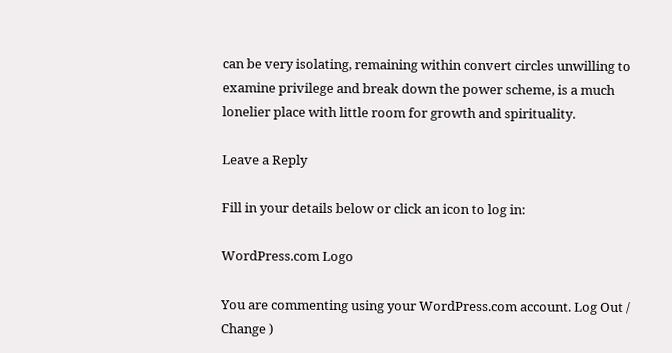can be very isolating, remaining within convert circles unwilling to examine privilege and break down the power scheme, is a much lonelier place with little room for growth and spirituality.

Leave a Reply

Fill in your details below or click an icon to log in:

WordPress.com Logo

You are commenting using your WordPress.com account. Log Out /  Change )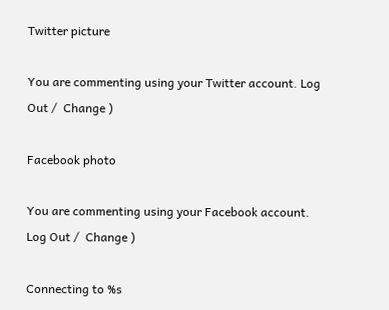Twitter picture

You are commenting using your Twitter account. Log Out /  Change )

Facebook photo

You are commenting using your Facebook account. Log Out /  Change )

Connecting to %s